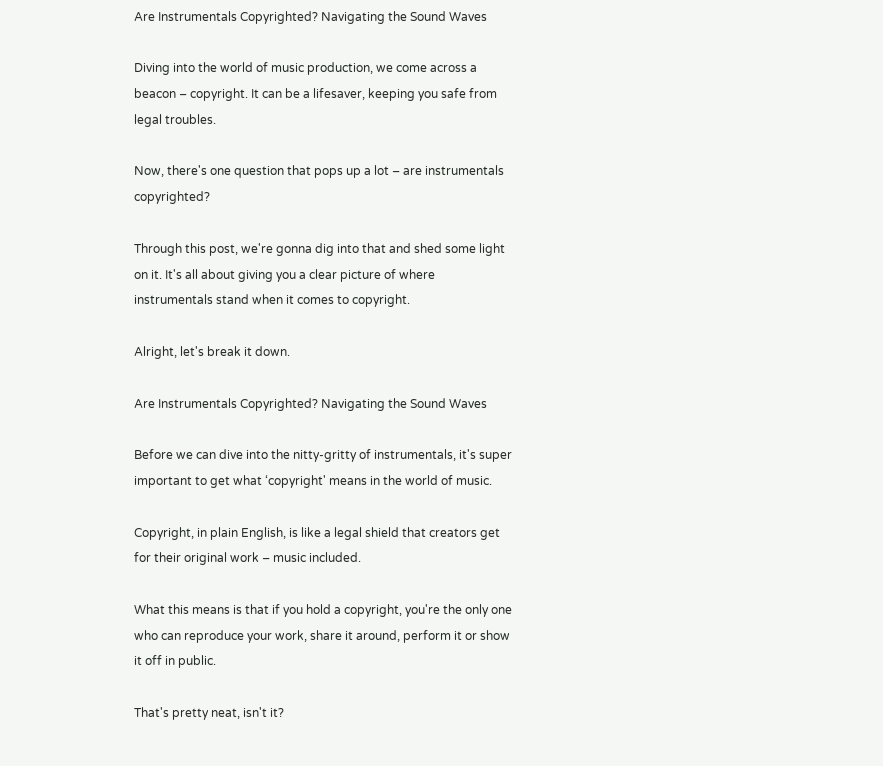Are Instrumentals Copyrighted? Navigating the Sound Waves

Diving into the world of music production, we come across a beacon – copyright. It can be a lifesaver, keeping you safe from legal troubles.

Now, there's one question that pops up a lot – are instrumentals copyrighted?

Through this post, we're gonna dig into that and shed some light on it. It's all about giving you a clear picture of where instrumentals stand when it comes to copyright.

Alright, let's break it down.

Are Instrumentals Copyrighted? Navigating the Sound Waves

Before we can dive into the nitty-gritty of instrumentals, it's super important to get what ‘copyright' means in the world of music.

Copyright, in plain English, is like a legal shield that creators get for their original work – music included.

What this means is that if you hold a copyright, you're the only one who can reproduce your work, share it around, perform it or show it off in public.

That's pretty neat, isn't it?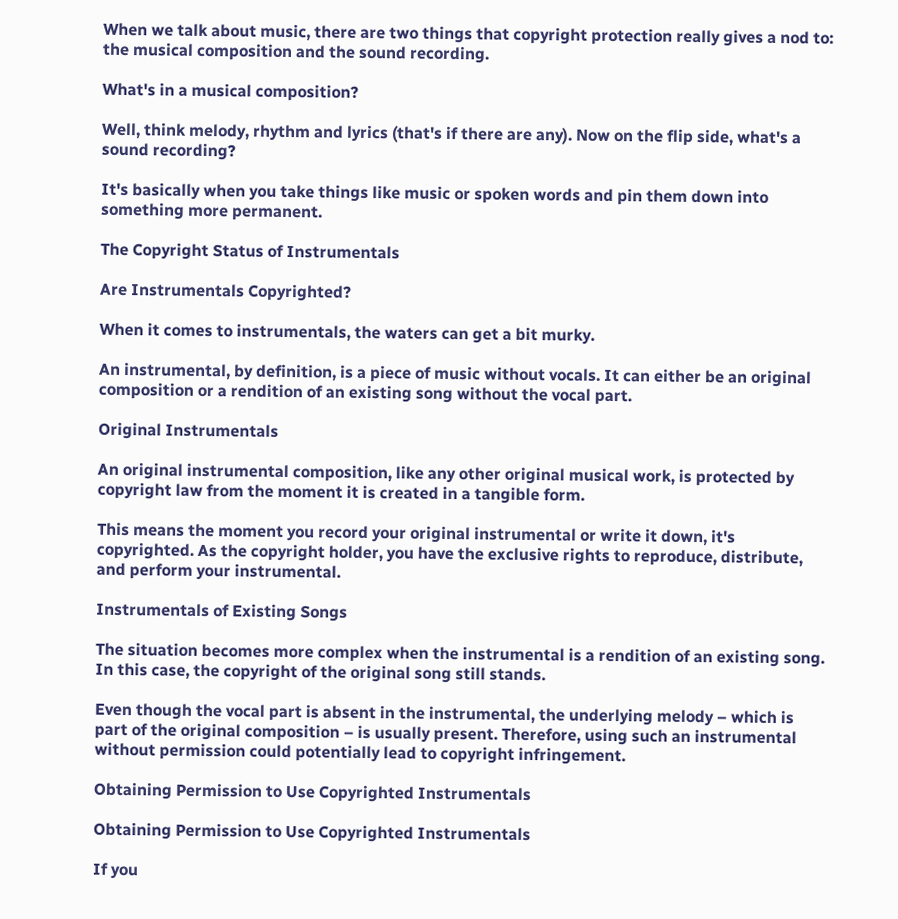When we talk about music, there are two things that copyright protection really gives a nod to: the musical composition and the sound recording.

What's in a musical composition?

Well, think melody, rhythm and lyrics (that's if there are any). Now on the flip side, what's a sound recording?

It's basically when you take things like music or spoken words and pin them down into something more permanent.

The Copyright Status of Instrumentals

Are Instrumentals Copyrighted?

When it comes to instrumentals, the waters can get a bit murky.

An instrumental, by definition, is a piece of music without vocals. It can either be an original composition or a rendition of an existing song without the vocal part.

Original Instrumentals

An original instrumental composition, like any other original musical work, is protected by copyright law from the moment it is created in a tangible form.

This means the moment you record your original instrumental or write it down, it's copyrighted. As the copyright holder, you have the exclusive rights to reproduce, distribute, and perform your instrumental.

Instrumentals of Existing Songs

The situation becomes more complex when the instrumental is a rendition of an existing song. In this case, the copyright of the original song still stands.

Even though the vocal part is absent in the instrumental, the underlying melody – which is part of the original composition – is usually present. Therefore, using such an instrumental without permission could potentially lead to copyright infringement.

Obtaining Permission to Use Copyrighted Instrumentals

Obtaining Permission to Use Copyrighted Instrumentals

If you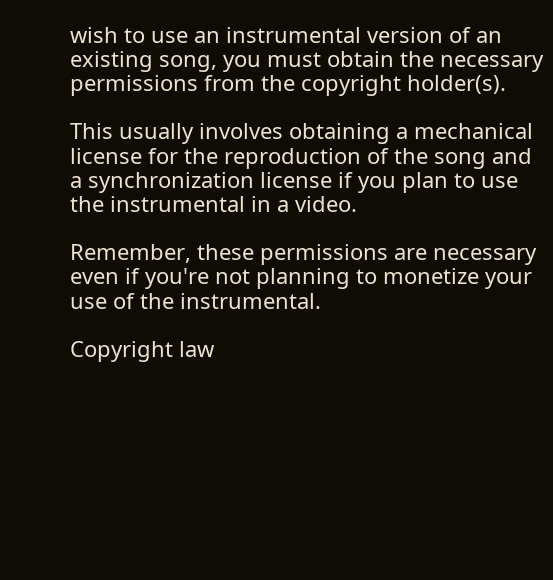wish to use an instrumental version of an existing song, you must obtain the necessary permissions from the copyright holder(s).

This usually involves obtaining a mechanical license for the reproduction of the song and a synchronization license if you plan to use the instrumental in a video.

Remember, these permissions are necessary even if you're not planning to monetize your use of the instrumental.

Copyright law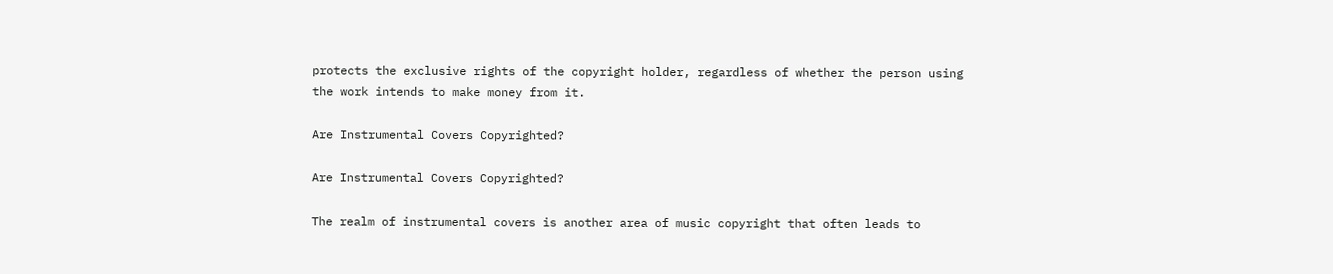protects the exclusive rights of the copyright holder, regardless of whether the person using the work intends to make money from it.

Are Instrumental Covers Copyrighted?

Are Instrumental Covers Copyrighted?

The realm of instrumental covers is another area of music copyright that often leads to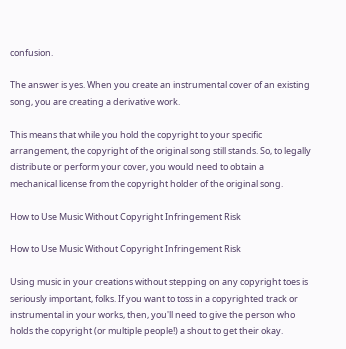confusion.

The answer is yes. When you create an instrumental cover of an existing song, you are creating a derivative work.

This means that while you hold the copyright to your specific arrangement, the copyright of the original song still stands. So, to legally distribute or perform your cover, you would need to obtain a mechanical license from the copyright holder of the original song.

How to Use Music Without Copyright Infringement Risk

How to Use Music Without Copyright Infringement Risk

Using music in your creations without stepping on any copyright toes is seriously important, folks. If you want to toss in a copyrighted track or instrumental in your works, then, you'll need to give the person who holds the copyright (or multiple people!) a shout to get their okay.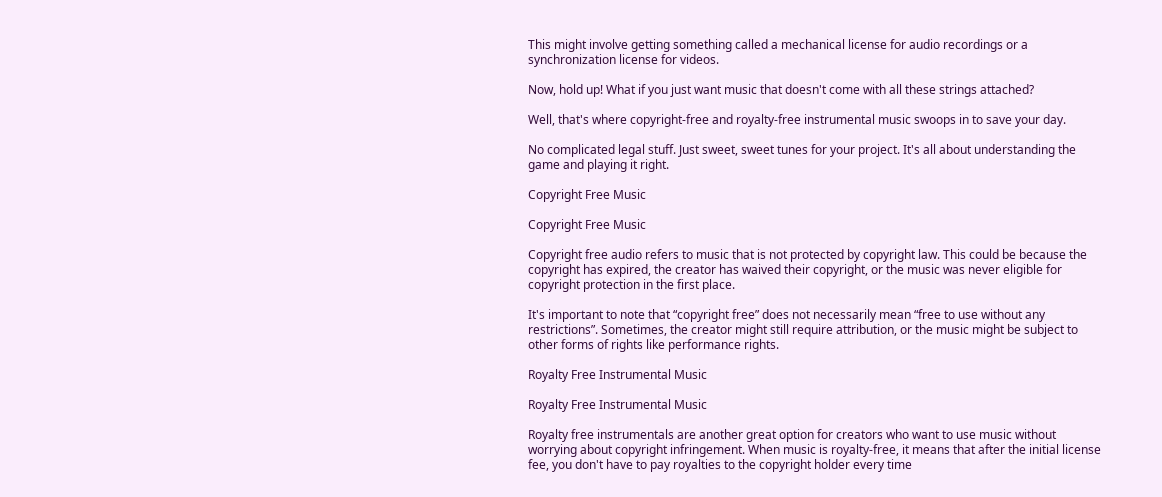This might involve getting something called a mechanical license for audio recordings or a synchronization license for videos.

Now, hold up! What if you just want music that doesn't come with all these strings attached?

Well, that's where copyright-free and royalty-free instrumental music swoops in to save your day.

No complicated legal stuff. Just sweet, sweet tunes for your project. It's all about understanding the game and playing it right.

Copyright Free Music

Copyright Free Music

Copyright free audio refers to music that is not protected by copyright law. This could be because the copyright has expired, the creator has waived their copyright, or the music was never eligible for copyright protection in the first place.

It's important to note that “copyright free” does not necessarily mean “free to use without any restrictions”. Sometimes, the creator might still require attribution, or the music might be subject to other forms of rights like performance rights.

Royalty Free Instrumental Music

Royalty Free Instrumental Music

Royalty free instrumentals are another great option for creators who want to use music without worrying about copyright infringement. When music is royalty-free, it means that after the initial license fee, you don't have to pay royalties to the copyright holder every time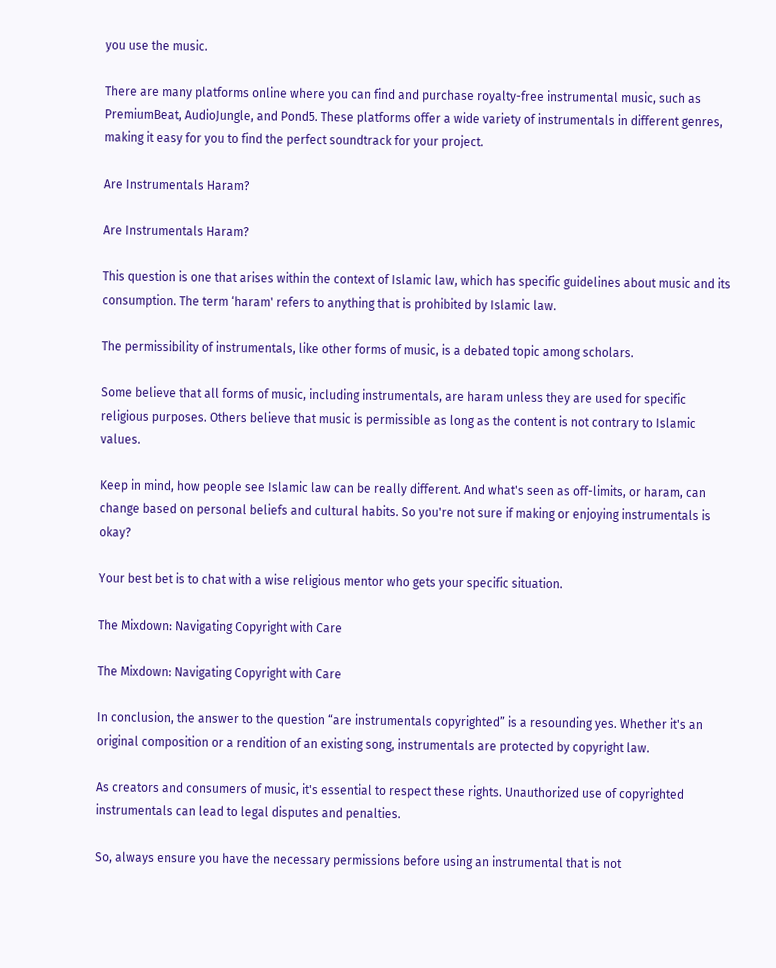you use the music.

There are many platforms online where you can find and purchase royalty-free instrumental music, such as PremiumBeat, AudioJungle, and Pond5. These platforms offer a wide variety of instrumentals in different genres, making it easy for you to find the perfect soundtrack for your project.

Are Instrumentals Haram?

Are Instrumentals Haram?

This question is one that arises within the context of Islamic law, which has specific guidelines about music and its consumption. The term ‘haram' refers to anything that is prohibited by Islamic law.

The permissibility of instrumentals, like other forms of music, is a debated topic among scholars.

Some believe that all forms of music, including instrumentals, are haram unless they are used for specific religious purposes. Others believe that music is permissible as long as the content is not contrary to Islamic values.

Keep in mind, how people see Islamic law can be really different. And what's seen as off-limits, or haram, can change based on personal beliefs and cultural habits. So you're not sure if making or enjoying instrumentals is okay?

Your best bet is to chat with a wise religious mentor who gets your specific situation.

The Mixdown: Navigating Copyright with Care

The Mixdown: Navigating Copyright with Care

In conclusion, the answer to the question “are instrumentals copyrighted” is a resounding yes. Whether it's an original composition or a rendition of an existing song, instrumentals are protected by copyright law.

As creators and consumers of music, it's essential to respect these rights. Unauthorized use of copyrighted instrumentals can lead to legal disputes and penalties.

So, always ensure you have the necessary permissions before using an instrumental that is not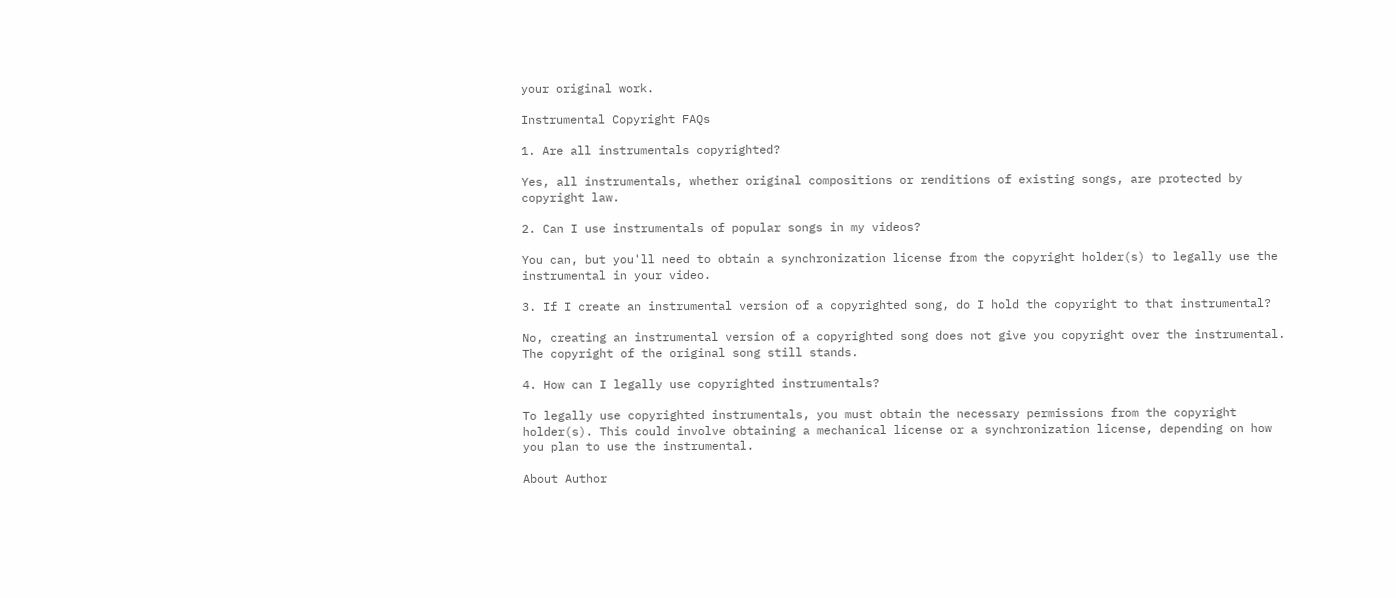your original work.

Instrumental Copyright FAQs

1. Are all instrumentals copyrighted?

Yes, all instrumentals, whether original compositions or renditions of existing songs, are protected by copyright law.

2. Can I use instrumentals of popular songs in my videos?

You can, but you'll need to obtain a synchronization license from the copyright holder(s) to legally use the instrumental in your video.

3. If I create an instrumental version of a copyrighted song, do I hold the copyright to that instrumental?

No, creating an instrumental version of a copyrighted song does not give you copyright over the instrumental. The copyright of the original song still stands.

4. How can I legally use copyrighted instrumentals?

To legally use copyrighted instrumentals, you must obtain the necessary permissions from the copyright holder(s). This could involve obtaining a mechanical license or a synchronization license, depending on how you plan to use the instrumental.

About Author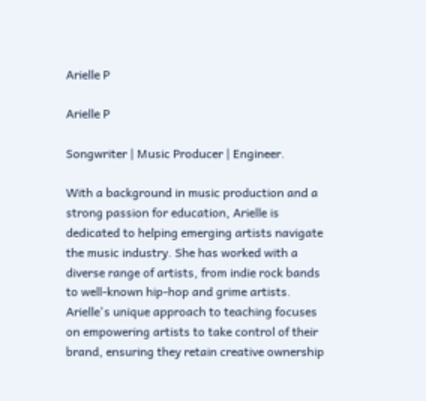Arielle P

Arielle P

Songwriter | Music Producer | Engineer.

With a background in music production and a strong passion for education, Arielle is dedicated to helping emerging artists navigate the music industry. She has worked with a diverse range of artists, from indie rock bands to well-known hip-hop and grime artists. Arielle's unique approach to teaching focuses on empowering artists to take control of their brand, ensuring they retain creative ownership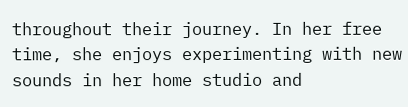throughout their journey. In her free time, she enjoys experimenting with new sounds in her home studio and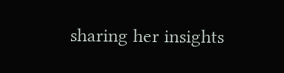sharing her insights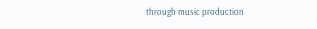through music production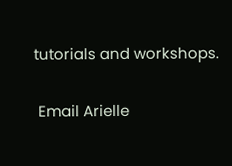tutorials and workshops.

 Email Arielle